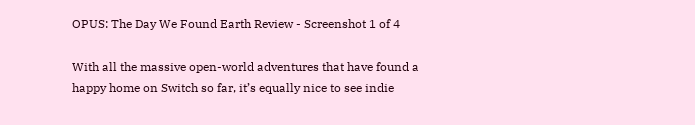OPUS: The Day We Found Earth Review - Screenshot 1 of 4

With all the massive open-world adventures that have found a happy home on Switch so far, it’s equally nice to see indie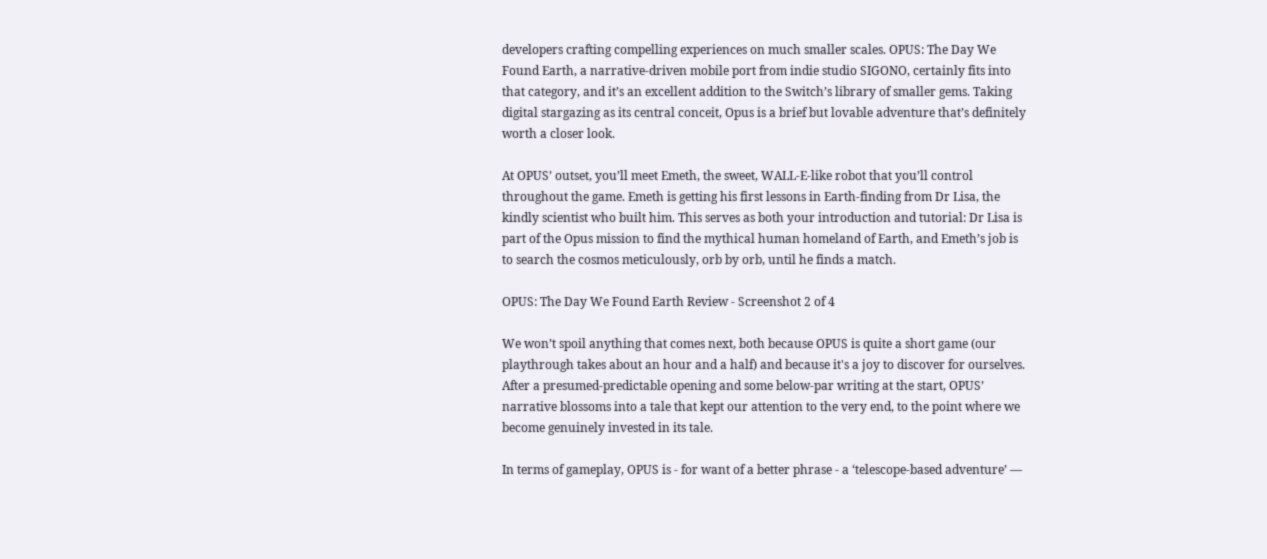developers crafting compelling experiences on much smaller scales. OPUS: The Day We Found Earth, a narrative-driven mobile port from indie studio SIGONO, certainly fits into that category, and it’s an excellent addition to the Switch’s library of smaller gems. Taking digital stargazing as its central conceit, Opus is a brief but lovable adventure that’s definitely worth a closer look.

At OPUS’ outset, you’ll meet Emeth, the sweet, WALL-E-like robot that you’ll control throughout the game. Emeth is getting his first lessons in Earth-finding from Dr Lisa, the kindly scientist who built him. This serves as both your introduction and tutorial: Dr Lisa is part of the Opus mission to find the mythical human homeland of Earth, and Emeth’s job is to search the cosmos meticulously, orb by orb, until he finds a match.

OPUS: The Day We Found Earth Review - Screenshot 2 of 4

We won’t spoil anything that comes next, both because OPUS is quite a short game (our playthrough takes about an hour and a half) and because it's a joy to discover for ourselves. After a presumed-predictable opening and some below-par writing at the start, OPUS’ narrative blossoms into a tale that kept our attention to the very end, to the point where we become genuinely invested in its tale.

In terms of gameplay, OPUS is - for want of a better phrase - a ‘telescope-based adventure’ —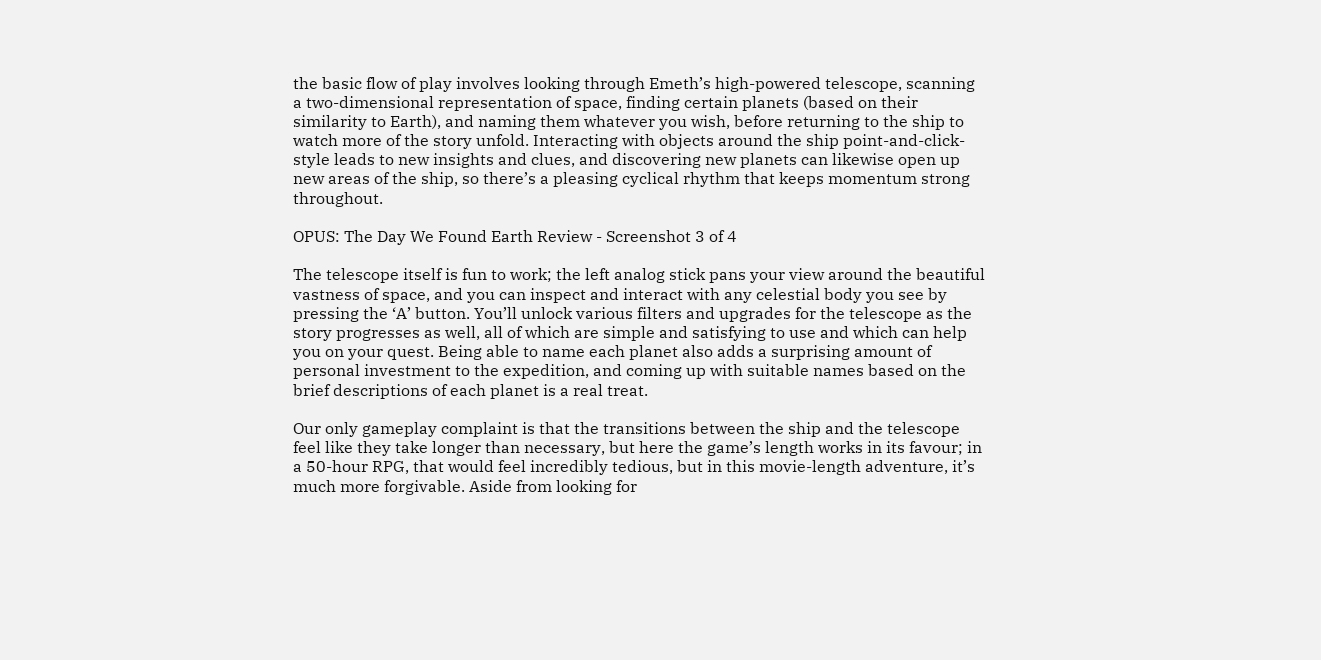the basic flow of play involves looking through Emeth’s high-powered telescope, scanning a two-dimensional representation of space, finding certain planets (based on their similarity to Earth), and naming them whatever you wish, before returning to the ship to watch more of the story unfold. Interacting with objects around the ship point-and-click-style leads to new insights and clues, and discovering new planets can likewise open up new areas of the ship, so there’s a pleasing cyclical rhythm that keeps momentum strong throughout.

OPUS: The Day We Found Earth Review - Screenshot 3 of 4

The telescope itself is fun to work; the left analog stick pans your view around the beautiful vastness of space, and you can inspect and interact with any celestial body you see by pressing the ‘A’ button. You’ll unlock various filters and upgrades for the telescope as the story progresses as well, all of which are simple and satisfying to use and which can help you on your quest. Being able to name each planet also adds a surprising amount of personal investment to the expedition, and coming up with suitable names based on the brief descriptions of each planet is a real treat.

Our only gameplay complaint is that the transitions between the ship and the telescope feel like they take longer than necessary, but here the game’s length works in its favour; in a 50-hour RPG, that would feel incredibly tedious, but in this movie-length adventure, it’s much more forgivable. Aside from looking for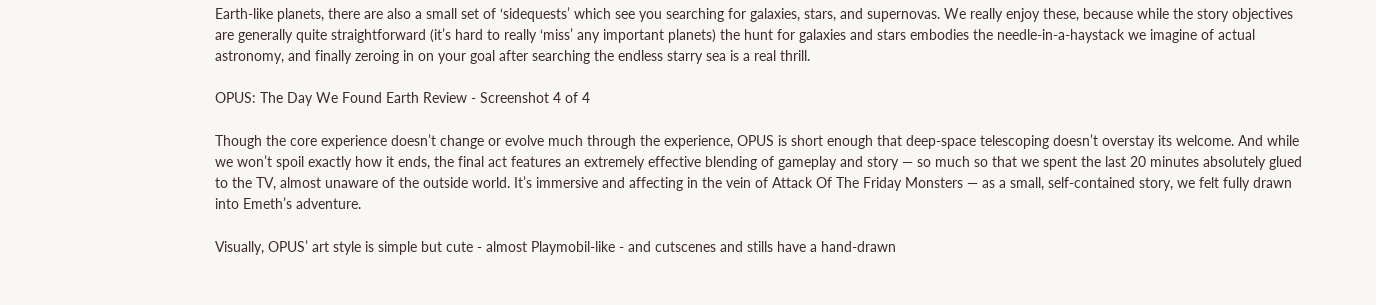Earth-like planets, there are also a small set of ‘sidequests’ which see you searching for galaxies, stars, and supernovas. We really enjoy these, because while the story objectives are generally quite straightforward (it’s hard to really ‘miss’ any important planets) the hunt for galaxies and stars embodies the needle-in-a-haystack we imagine of actual astronomy, and finally zeroing in on your goal after searching the endless starry sea is a real thrill.

OPUS: The Day We Found Earth Review - Screenshot 4 of 4

Though the core experience doesn’t change or evolve much through the experience, OPUS is short enough that deep-space telescoping doesn’t overstay its welcome. And while we won’t spoil exactly how it ends, the final act features an extremely effective blending of gameplay and story — so much so that we spent the last 20 minutes absolutely glued to the TV, almost unaware of the outside world. It’s immersive and affecting in the vein of Attack Of The Friday Monsters — as a small, self-contained story, we felt fully drawn into Emeth’s adventure.

Visually, OPUS’ art style is simple but cute - almost Playmobil-like - and cutscenes and stills have a hand-drawn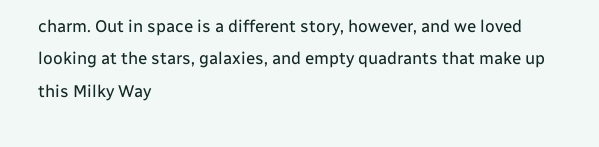charm. Out in space is a different story, however, and we loved looking at the stars, galaxies, and empty quadrants that make up this Milky Way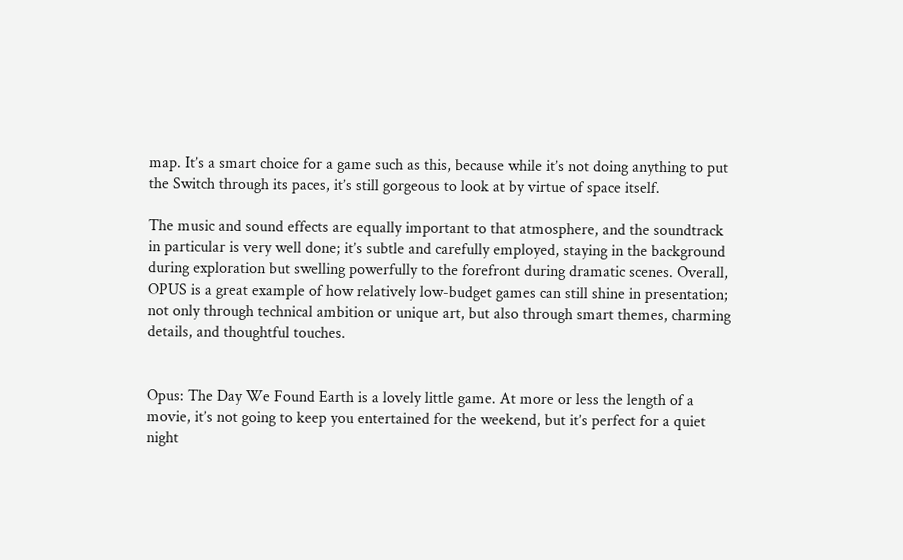map. It’s a smart choice for a game such as this, because while it’s not doing anything to put the Switch through its paces, it’s still gorgeous to look at by virtue of space itself.

The music and sound effects are equally important to that atmosphere, and the soundtrack in particular is very well done; it’s subtle and carefully employed, staying in the background during exploration but swelling powerfully to the forefront during dramatic scenes. Overall, OPUS is a great example of how relatively low-budget games can still shine in presentation; not only through technical ambition or unique art, but also through smart themes, charming details, and thoughtful touches.


Opus: The Day We Found Earth is a lovely little game. At more or less the length of a movie, it’s not going to keep you entertained for the weekend, but it’s perfect for a quiet night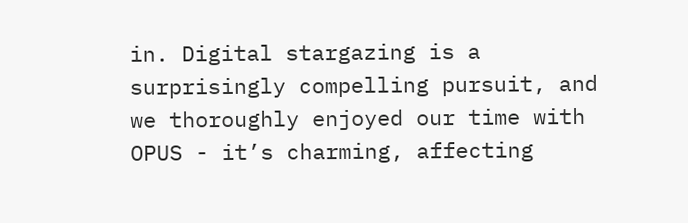in. Digital stargazing is a surprisingly compelling pursuit, and we thoroughly enjoyed our time with OPUS - it’s charming, affecting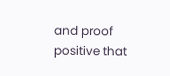and proof positive that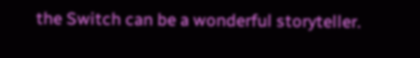the Switch can be a wonderful storyteller.